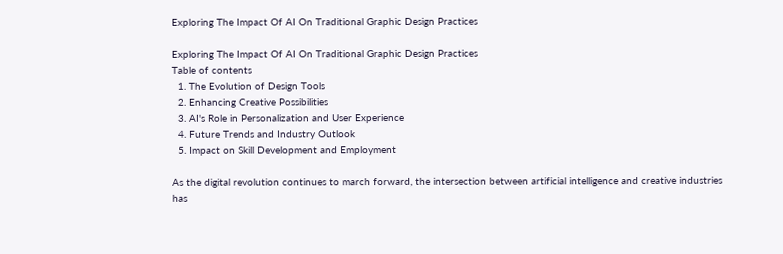Exploring The Impact Of AI On Traditional Graphic Design Practices

Exploring The Impact Of AI On Traditional Graphic Design Practices
Table of contents
  1. The Evolution of Design Tools
  2. Enhancing Creative Possibilities
  3. AI's Role in Personalization and User Experience
  4. Future Trends and Industry Outlook
  5. Impact on Skill Development and Employment

As the digital revolution continues to march forward, the intersection between artificial intelligence and creative industries has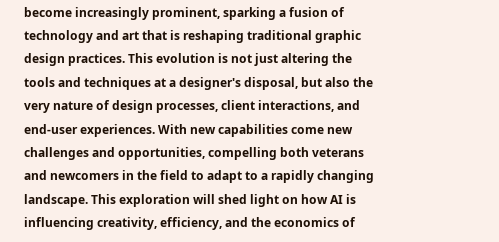become increasingly prominent, sparking a fusion of technology and art that is reshaping traditional graphic design practices. This evolution is not just altering the tools and techniques at a designer's disposal, but also the very nature of design processes, client interactions, and end-user experiences. With new capabilities come new challenges and opportunities, compelling both veterans and newcomers in the field to adapt to a rapidly changing landscape. This exploration will shed light on how AI is influencing creativity, efficiency, and the economics of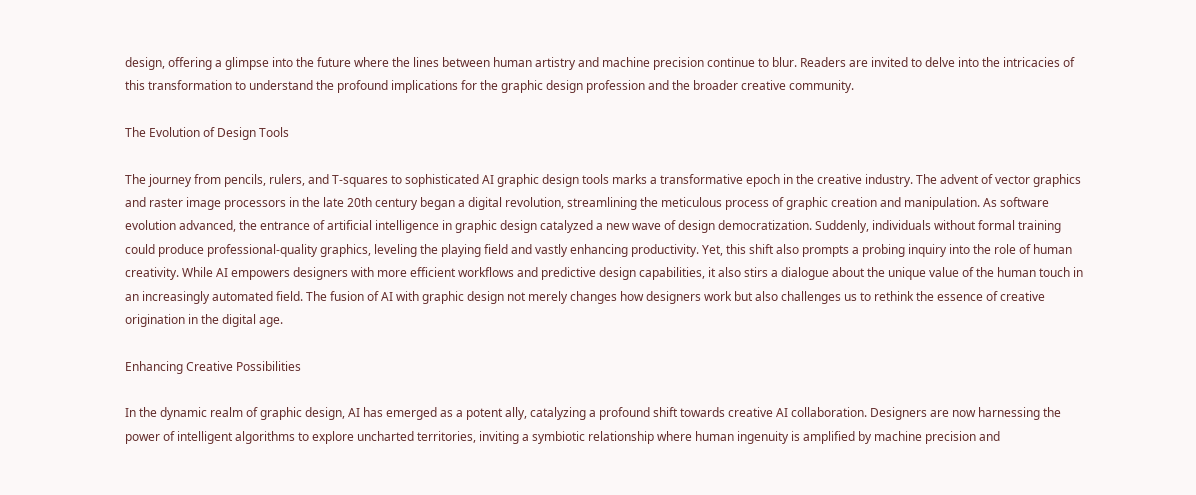design, offering a glimpse into the future where the lines between human artistry and machine precision continue to blur. Readers are invited to delve into the intricacies of this transformation to understand the profound implications for the graphic design profession and the broader creative community.

The Evolution of Design Tools

The journey from pencils, rulers, and T-squares to sophisticated AI graphic design tools marks a transformative epoch in the creative industry. The advent of vector graphics and raster image processors in the late 20th century began a digital revolution, streamlining the meticulous process of graphic creation and manipulation. As software evolution advanced, the entrance of artificial intelligence in graphic design catalyzed a new wave of design democratization. Suddenly, individuals without formal training could produce professional-quality graphics, leveling the playing field and vastly enhancing productivity. Yet, this shift also prompts a probing inquiry into the role of human creativity. While AI empowers designers with more efficient workflows and predictive design capabilities, it also stirs a dialogue about the unique value of the human touch in an increasingly automated field. The fusion of AI with graphic design not merely changes how designers work but also challenges us to rethink the essence of creative origination in the digital age.

Enhancing Creative Possibilities

In the dynamic realm of graphic design, AI has emerged as a potent ally, catalyzing a profound shift towards creative AI collaboration. Designers are now harnessing the power of intelligent algorithms to explore uncharted territories, inviting a symbiotic relationship where human ingenuity is amplified by machine precision and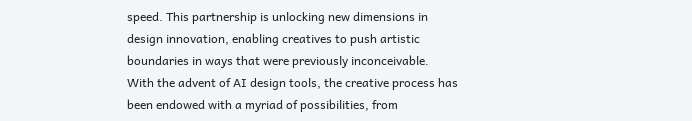speed. This partnership is unlocking new dimensions in design innovation, enabling creatives to push artistic boundaries in ways that were previously inconceivable. With the advent of AI design tools, the creative process has been endowed with a myriad of possibilities, from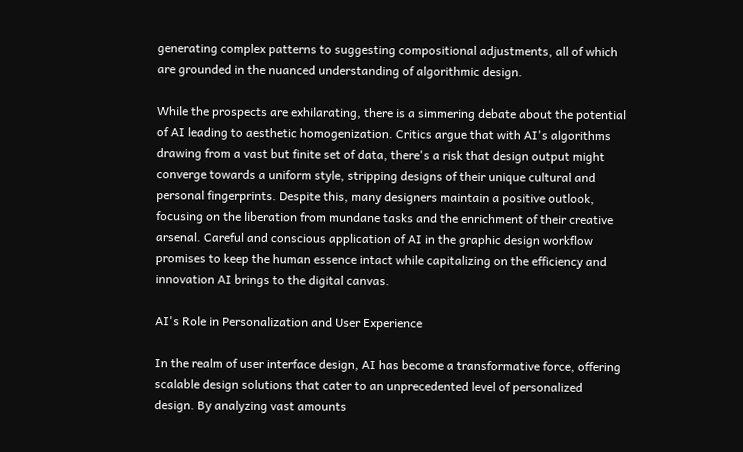generating complex patterns to suggesting compositional adjustments, all of which are grounded in the nuanced understanding of algorithmic design.

While the prospects are exhilarating, there is a simmering debate about the potential of AI leading to aesthetic homogenization. Critics argue that with AI's algorithms drawing from a vast but finite set of data, there's a risk that design output might converge towards a uniform style, stripping designs of their unique cultural and personal fingerprints. Despite this, many designers maintain a positive outlook, focusing on the liberation from mundane tasks and the enrichment of their creative arsenal. Careful and conscious application of AI in the graphic design workflow promises to keep the human essence intact while capitalizing on the efficiency and innovation AI brings to the digital canvas.

AI's Role in Personalization and User Experience

In the realm of user interface design, AI has become a transformative force, offering scalable design solutions that cater to an unprecedented level of personalized design. By analyzing vast amounts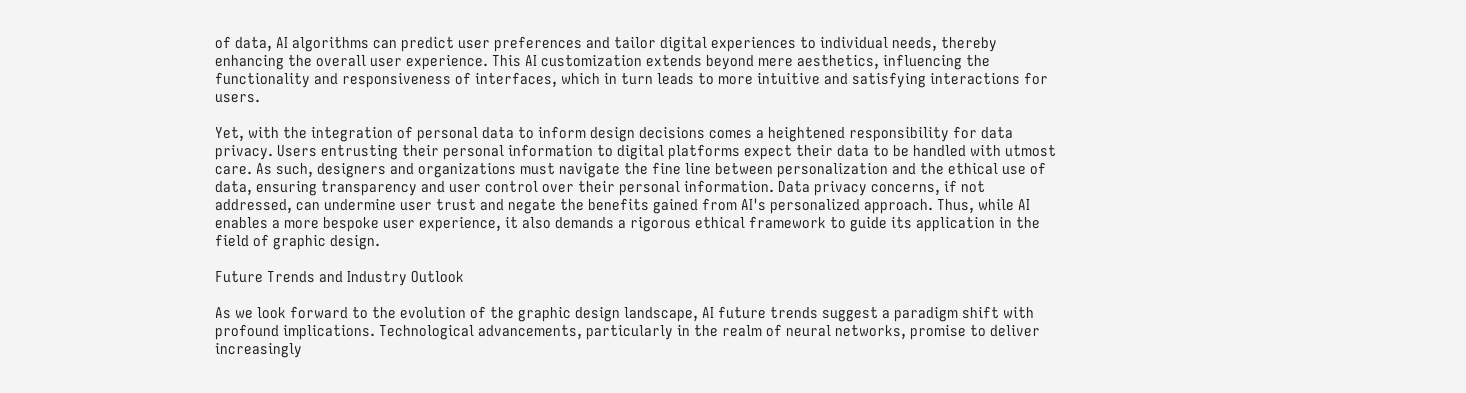of data, AI algorithms can predict user preferences and tailor digital experiences to individual needs, thereby enhancing the overall user experience. This AI customization extends beyond mere aesthetics, influencing the functionality and responsiveness of interfaces, which in turn leads to more intuitive and satisfying interactions for users.

Yet, with the integration of personal data to inform design decisions comes a heightened responsibility for data privacy. Users entrusting their personal information to digital platforms expect their data to be handled with utmost care. As such, designers and organizations must navigate the fine line between personalization and the ethical use of data, ensuring transparency and user control over their personal information. Data privacy concerns, if not addressed, can undermine user trust and negate the benefits gained from AI's personalized approach. Thus, while AI enables a more bespoke user experience, it also demands a rigorous ethical framework to guide its application in the field of graphic design.

Future Trends and Industry Outlook

As we look forward to the evolution of the graphic design landscape, AI future trends suggest a paradigm shift with profound implications. Technological advancements, particularly in the realm of neural networks, promise to deliver increasingly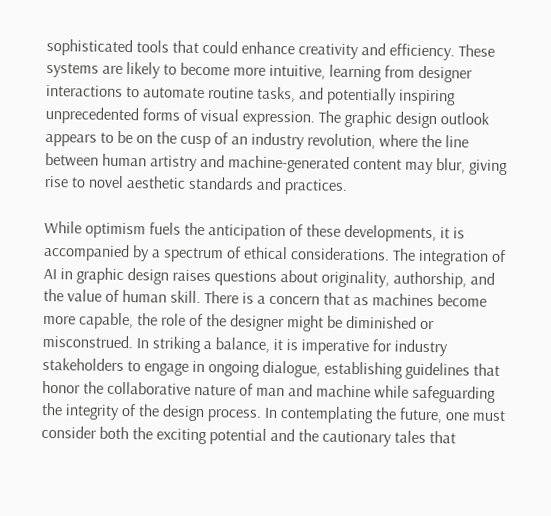sophisticated tools that could enhance creativity and efficiency. These systems are likely to become more intuitive, learning from designer interactions to automate routine tasks, and potentially inspiring unprecedented forms of visual expression. The graphic design outlook appears to be on the cusp of an industry revolution, where the line between human artistry and machine-generated content may blur, giving rise to novel aesthetic standards and practices.

While optimism fuels the anticipation of these developments, it is accompanied by a spectrum of ethical considerations. The integration of AI in graphic design raises questions about originality, authorship, and the value of human skill. There is a concern that as machines become more capable, the role of the designer might be diminished or misconstrued. In striking a balance, it is imperative for industry stakeholders to engage in ongoing dialogue, establishing guidelines that honor the collaborative nature of man and machine while safeguarding the integrity of the design process. In contemplating the future, one must consider both the exciting potential and the cautionary tales that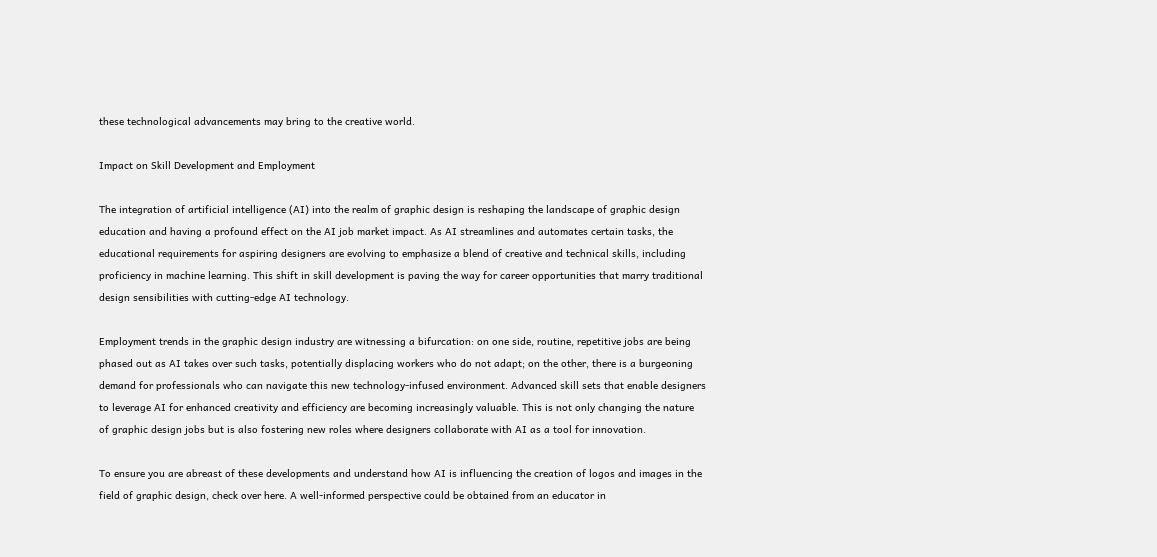these technological advancements may bring to the creative world.

Impact on Skill Development and Employment

The integration of artificial intelligence (AI) into the realm of graphic design is reshaping the landscape of graphic design education and having a profound effect on the AI job market impact. As AI streamlines and automates certain tasks, the educational requirements for aspiring designers are evolving to emphasize a blend of creative and technical skills, including proficiency in machine learning. This shift in skill development is paving the way for career opportunities that marry traditional design sensibilities with cutting-edge AI technology.

Employment trends in the graphic design industry are witnessing a bifurcation: on one side, routine, repetitive jobs are being phased out as AI takes over such tasks, potentially displacing workers who do not adapt; on the other, there is a burgeoning demand for professionals who can navigate this new technology-infused environment. Advanced skill sets that enable designers to leverage AI for enhanced creativity and efficiency are becoming increasingly valuable. This is not only changing the nature of graphic design jobs but is also fostering new roles where designers collaborate with AI as a tool for innovation.

To ensure you are abreast of these developments and understand how AI is influencing the creation of logos and images in the field of graphic design, check over here. A well-informed perspective could be obtained from an educator in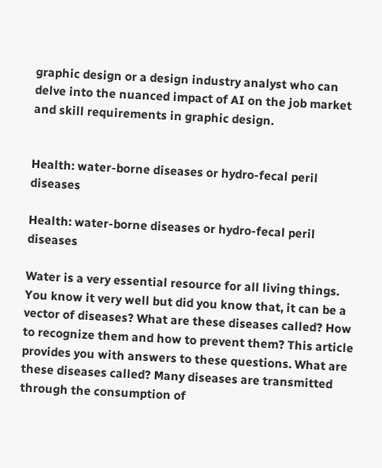graphic design or a design industry analyst who can delve into the nuanced impact of AI on the job market and skill requirements in graphic design.


Health: water-borne diseases or hydro-fecal peril diseases

Health: water-borne diseases or hydro-fecal peril diseases

Water is a very essential resource for all living things. You know it very well but did you know that, it can be a vector of diseases? What are these diseases called? How to recognize them and how to prevent them? This article provides you with answers to these questions. What are these diseases called? Many diseases are transmitted through the consumption of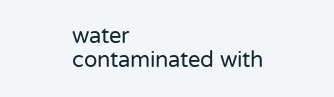water contaminated with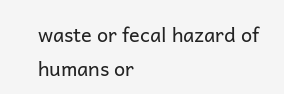waste or fecal hazard of humans or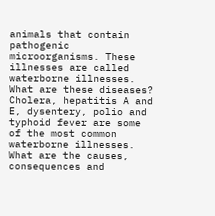animals that contain pathogenic microorganisms. These illnesses are called waterborne illnesses. What are these diseases? Cholera, hepatitis A and E, dysentery, polio and typhoid fever are some of the most common waterborne illnesses.             What are the causes, consequences and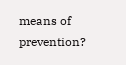means of prevention?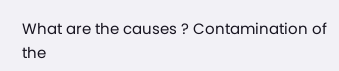What are the causes ? Contamination of the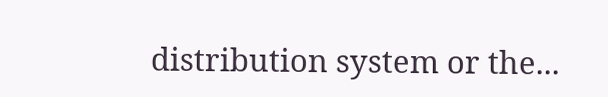distribution system or the...